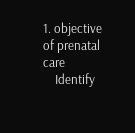1. objective of prenatal care
    Identify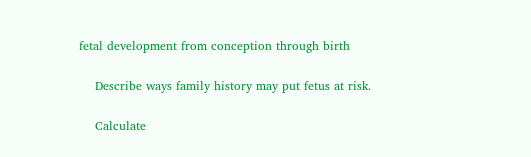fetal development from conception through birth

    Describe ways family history may put fetus at risk.

    Calculate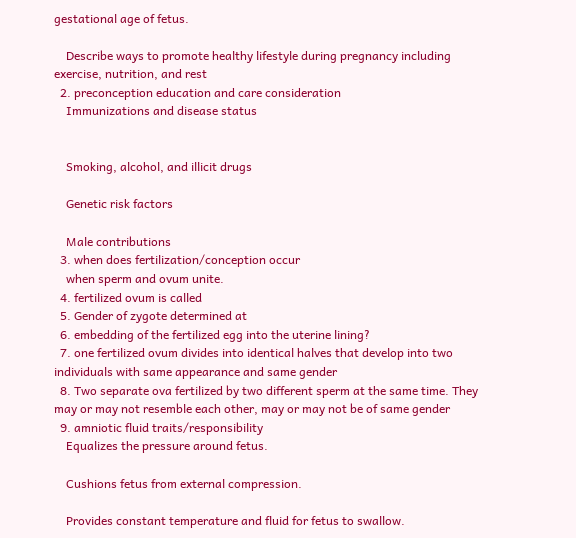gestational age of fetus.

    Describe ways to promote healthy lifestyle during pregnancy including exercise, nutrition, and rest
  2. preconception education and care consideration
    Immunizations and disease status


    Smoking, alcohol, and illicit drugs

    Genetic risk factors

    Male contributions
  3. when does fertilization/conception occur
    when sperm and ovum unite.
  4. fertilized ovum is called
  5. Gender of zygote determined at
  6. embedding of the fertilized egg into the uterine lining?
  7. one fertilized ovum divides into identical halves that develop into two individuals with same appearance and same gender
  8. Two separate ova fertilized by two different sperm at the same time. They may or may not resemble each other, may or may not be of same gender
  9. amniotic fluid traits/responsibility
    Equalizes the pressure around fetus.

    Cushions fetus from external compression.

    Provides constant temperature and fluid for fetus to swallow.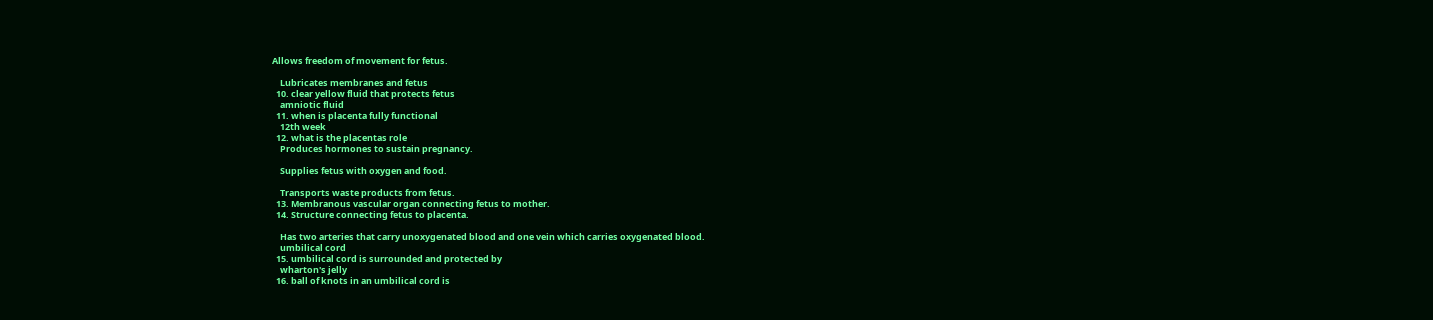Allows freedom of movement for fetus.

    Lubricates membranes and fetus
  10. clear yellow fluid that protects fetus
    amniotic fluid
  11. when is placenta fully functional
    12th week
  12. what is the placentas role
    Produces hormones to sustain pregnancy.

    Supplies fetus with oxygen and food.

    Transports waste products from fetus.
  13. Membranous vascular organ connecting fetus to mother.
  14. Structure connecting fetus to placenta.

    Has two arteries that carry unoxygenated blood and one vein which carries oxygenated blood.
    umbilical cord
  15. umbilical cord is surrounded and protected by
    wharton's jelly
  16. ball of knots in an umbilical cord is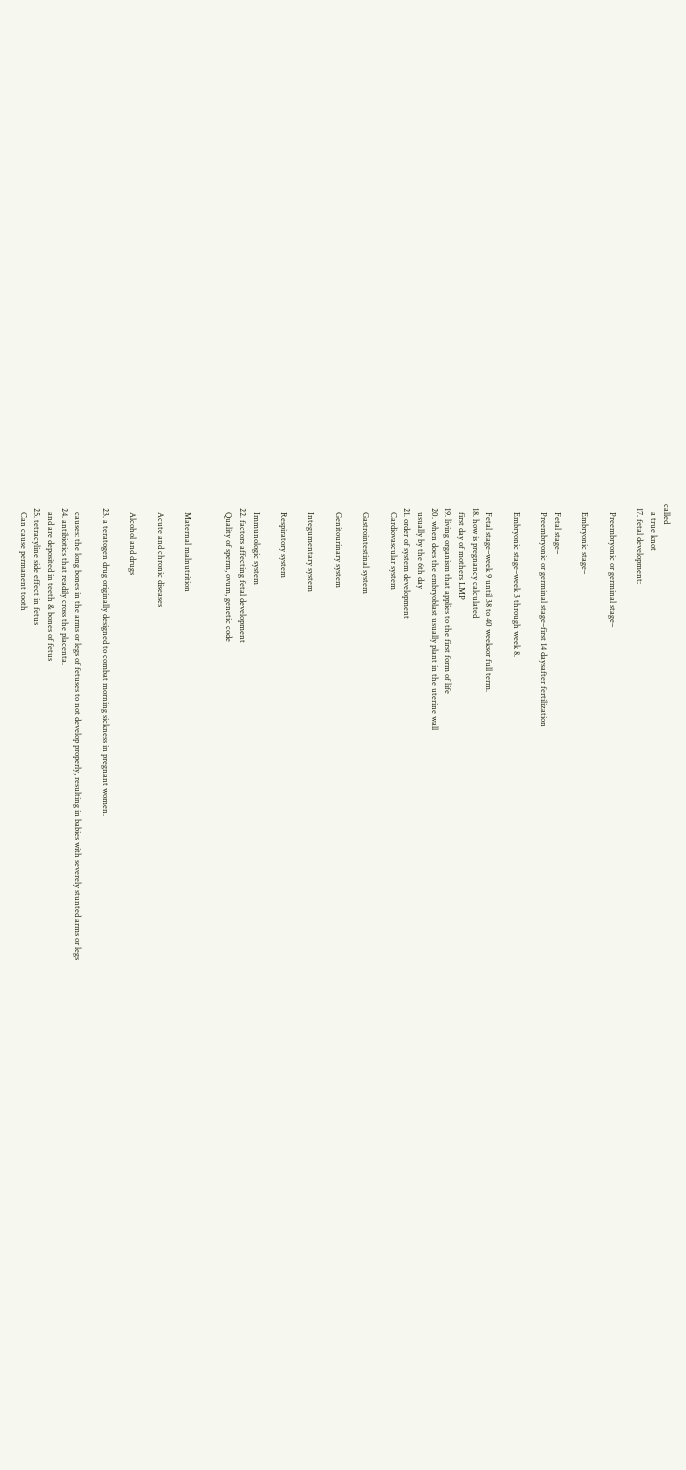called
    a true knot
  17. fetal development:

    Preembryonic or germinal stage–

    Embryonic stage–

    Fetal stage–
    Preembryonic or germinal stage–first 14 daysafter fertilization

    Embryonic stage–week 3 through week 8.

    Fetal stage–week 9 until 38 to 40 weeksor full term.
  18. how is pregnancy calculated
    first day of mothers LMP
  19. living organism that applies to the first form of life
  20. when does the embryoblast usually plant in the uterine wall
    usually by the 6th day
  21. order of system development
    Cardiovascular system

    Gastrointestinal system

    Genitourinary system

    Integumentary system

    Respiratory system

    Immunologic system
  22. factors affecting fetal development
    Quality of sperm, ovum, genetic code


    Maternal malnutrition

    Acute and chronic diseases

    Alcohol and drugs

  23. a teratogen drug originally designed to combat morning sickness in pregnant women.

    causes: the long bones in the arms or legs of fetuses to not develop properly, resulting in babies with severely stunted arms or legs
  24. antibiotics that readily cross the placenta.
    and are deposited in teeth & bones of fetus
  25. tetracyline side effect in fetus
    Can cause permanent tooth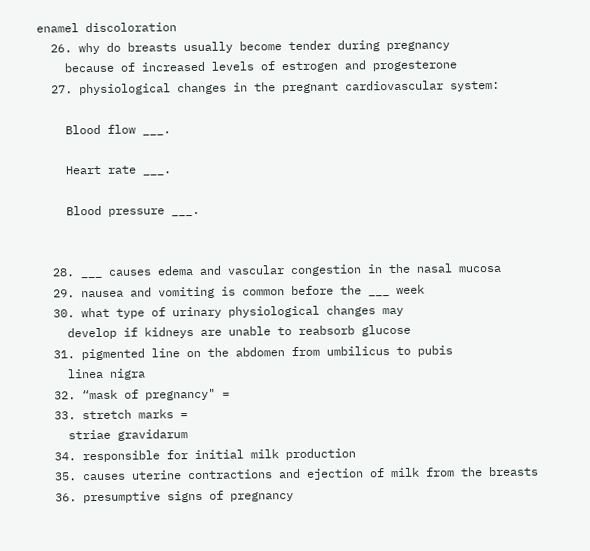enamel discoloration
  26. why do breasts usually become tender during pregnancy
    because of increased levels of estrogen and progesterone
  27. physiological changes in the pregnant cardiovascular system:

    Blood flow ___.

    Heart rate ___.

    Blood pressure ___.


  28. ___ causes edema and vascular congestion in the nasal mucosa
  29. nausea and vomiting is common before the ___ week
  30. what type of urinary physiological changes may
    develop if kidneys are unable to reabsorb glucose
  31. pigmented line on the abdomen from umbilicus to pubis
    linea nigra
  32. “mask of pregnancy" =
  33. stretch marks =
    striae gravidarum
  34. responsible for initial milk production
  35. causes uterine contractions and ejection of milk from the breasts
  36. presumptive signs of pregnancy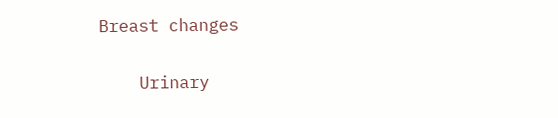Breast changes

    Urinary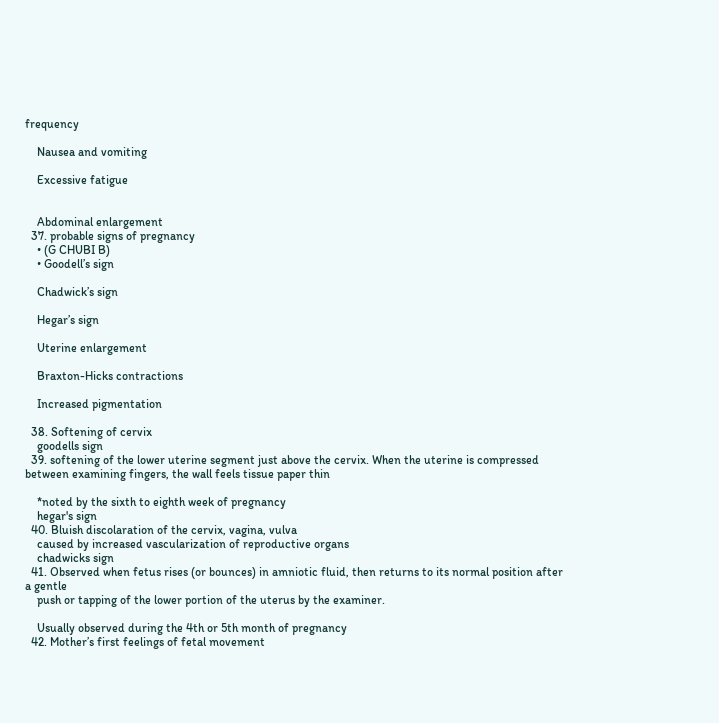frequency

    Nausea and vomiting

    Excessive fatigue


    Abdominal enlargement
  37. probable signs of pregnancy
    • (G CHUBI B)
    • Goodell’s sign

    Chadwick’s sign

    Hegar’s sign

    Uterine enlargement

    Braxton-Hicks contractions

    Increased pigmentation

  38. Softening of cervix
    goodells sign
  39. softening of the lower uterine segment just above the cervix. When the uterine is compressed between examining fingers, the wall feels tissue paper thin

    *noted by the sixth to eighth week of pregnancy
    hegar's sign
  40. Bluish discolaration of the cervix, vagina, vulva
    caused by increased vascularization of reproductive organs
    chadwicks sign
  41. Observed when fetus rises (or bounces) in amniotic fluid, then returns to its normal position after a gentle
    push or tapping of the lower portion of the uterus by the examiner.

    Usually observed during the 4th or 5th month of pregnancy
  42. Mother’s first feelings of fetal movement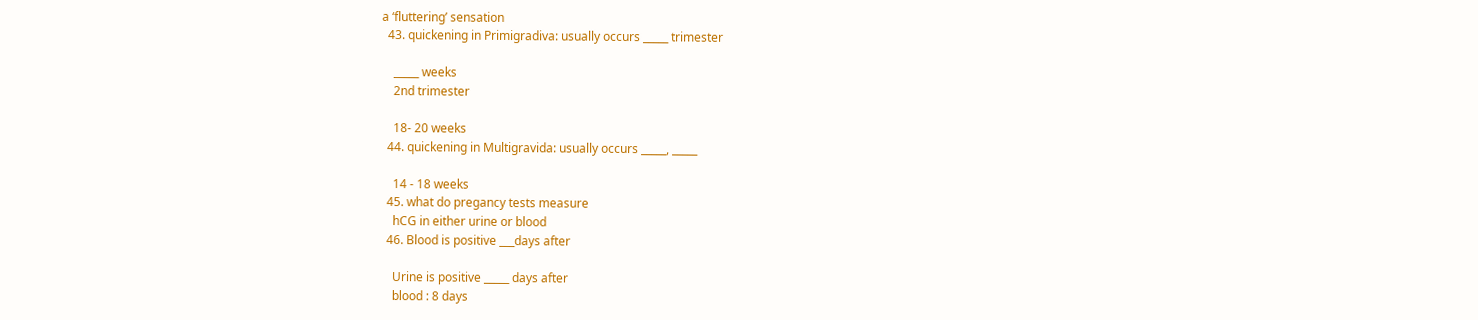a ‘fluttering’ sensation
  43. quickening in Primigradiva: usually occurs _____ trimester

    _____ weeks
    2nd trimester

    18- 20 weeks
  44. quickening in Multigravida: usually occurs _____, _____

    14 - 18 weeks
  45. what do pregancy tests measure
    hCG in either urine or blood
  46. Blood is positive ___days after

    Urine is positive _____ days after
    blood : 8 days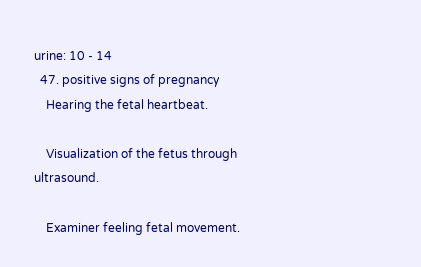urine: 10 - 14
  47. positive signs of pregnancy
    Hearing the fetal heartbeat.

    Visualization of the fetus through ultrasound.

    Examiner feeling fetal movement.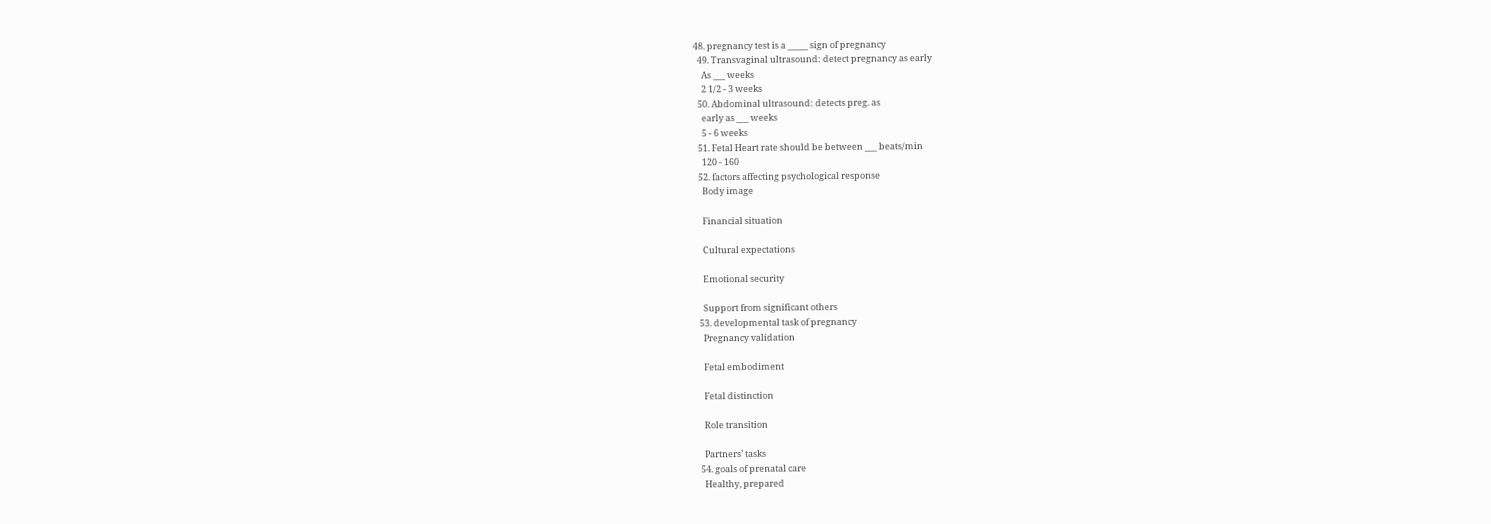48. pregnancy test is a _____ sign of pregnancy
  49. Transvaginal ultrasound: detect pregnancy as early
    As ___ weeks
    2 1/2 - 3 weeks
  50. Abdominal ultrasound: detects preg. as
    early as ___ weeks
    5 - 6 weeks
  51. Fetal Heart rate should be between ___ beats/min
    120 - 160
  52. factors affecting psychological response
    Body image

    Financial situation

    Cultural expectations

    Emotional security

    Support from significant others
  53. developmental task of pregnancy
    Pregnancy validation

    Fetal embodiment

    Fetal distinction

    Role transition

    Partners’ tasks
  54. goals of prenatal care
    Healthy, prepared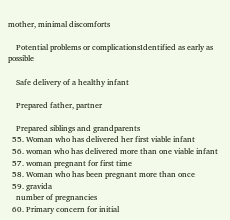mother, minimal discomforts

    Potential problems or complicationsIdentified as early as possible

    Safe delivery of a healthy infant

    Prepared father, partner

    Prepared siblings and grandparents
  55. Woman who has delivered her first viable infant
  56. woman who has delivered more than one viable infant
  57. woman pregnant for first time
  58. Woman who has been pregnant more than once
  59. gravida
    number of pregnancies
  60. Primary concern for initial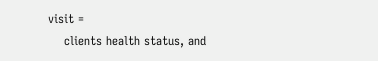visit =
    clients health status, and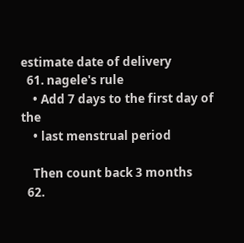estimate date of delivery
  61. nagele's rule
    • Add 7 days to the first day of the
    • last menstrual period

    Then count back 3 months
  62.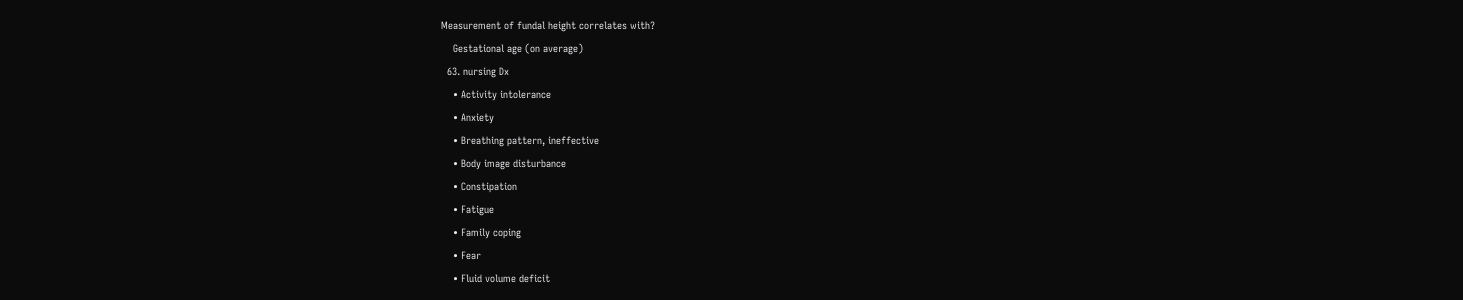Measurement of fundal height correlates with?
    Gestational age (on average)
  63. nursing Dx
    • Activity intolerance
    • Anxiety
    • Breathing pattern, ineffective
    • Body image disturbance
    • Constipation
    • Fatigue
    • Family coping
    • Fear
    • Fluid volume deficit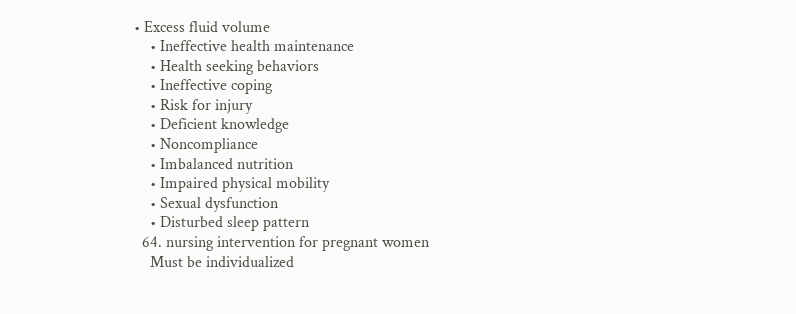• Excess fluid volume
    • Ineffective health maintenance
    • Health seeking behaviors
    • Ineffective coping
    • Risk for injury
    • Deficient knowledge
    • Noncompliance
    • Imbalanced nutrition
    • Impaired physical mobility
    • Sexual dysfunction
    • Disturbed sleep pattern
  64. nursing intervention for pregnant women
    Must be individualized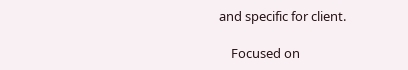and specific for client.

    Focused on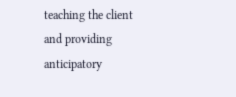teaching the client and providing anticipatory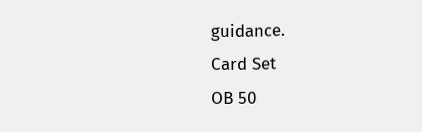guidance.
Card Set
OB 50